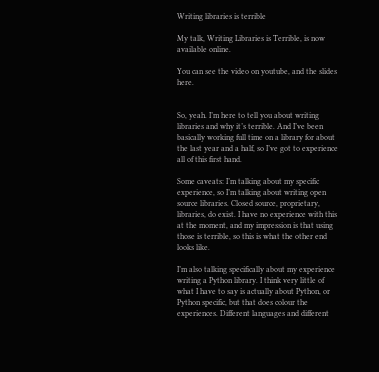Writing libraries is terrible

My talk, Writing Libraries is Terrible, is now available online.

You can see the video on youtube, and the slides here.


So, yeah. I’m here to tell you about writing libraries and why it’s terrible. And I’ve been basically working full time on a library for about the last year and a half, so I’ve got to experience all of this first hand.

Some caveats: I’m talking about my specific experience, so I’m talking about writing open source libraries. Closed source, proprietary, libraries, do exist. I have no experience with this at the moment, and my impression is that using those is terrible, so this is what the other end looks like.

I’m also talking specifically about my experience writing a Python library. I think very little of what I have to say is actually about Python, or Python specific, but that does colour the experiences. Different languages and different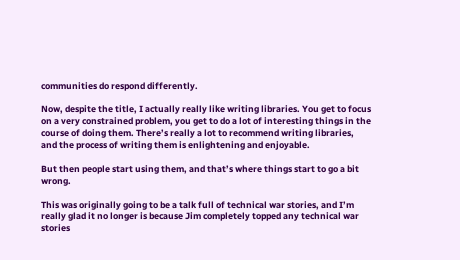communities do respond differently.

Now, despite the title, I actually really like writing libraries. You get to focus on a very constrained problem, you get to do a lot of interesting things in the course of doing them. There’s really a lot to recommend writing libraries, and the process of writing them is enlightening and enjoyable.

But then people start using them, and that’s where things start to go a bit wrong.

This was originally going to be a talk full of technical war stories, and I’m really glad it no longer is because Jim completely topped any technical war stories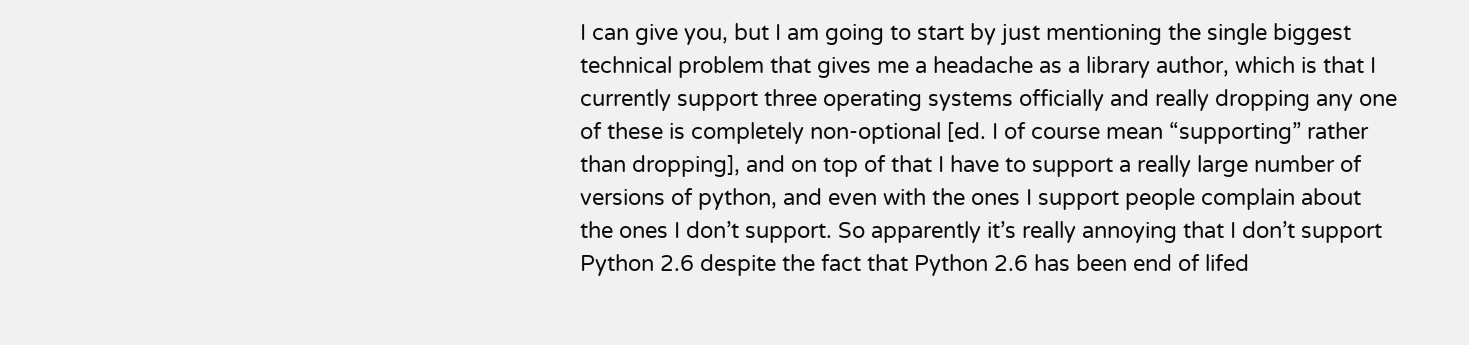I can give you, but I am going to start by just mentioning the single biggest technical problem that gives me a headache as a library author, which is that I currently support three operating systems officially and really dropping any one of these is completely non-optional [ed. I of course mean “supporting” rather than dropping], and on top of that I have to support a really large number of versions of python, and even with the ones I support people complain about the ones I don’t support. So apparently it’s really annoying that I don’t support Python 2.6 despite the fact that Python 2.6 has been end of lifed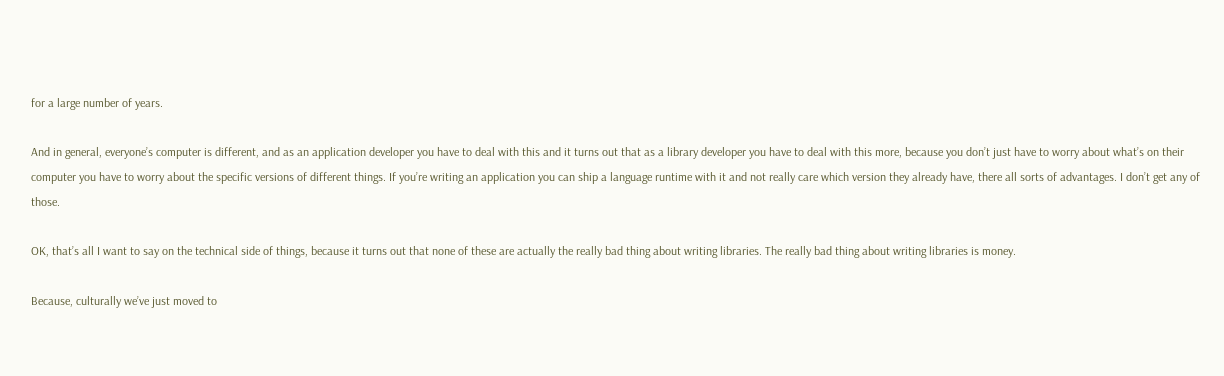for a large number of years.

And in general, everyone’s computer is different, and as an application developer you have to deal with this and it turns out that as a library developer you have to deal with this more, because you don’t just have to worry about what’s on their computer you have to worry about the specific versions of different things. If you’re writing an application you can ship a language runtime with it and not really care which version they already have, there all sorts of advantages. I don’t get any of those.

OK, that’s all I want to say on the technical side of things, because it turns out that none of these are actually the really bad thing about writing libraries. The really bad thing about writing libraries is money.

Because, culturally we’ve just moved to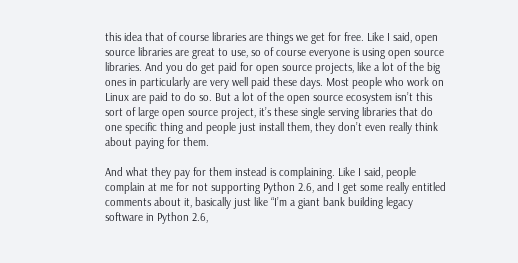this idea that of course libraries are things we get for free. Like I said, open source libraries are great to use, so of course everyone is using open source libraries. And you do get paid for open source projects, like a lot of the big ones in particularly are very well paid these days. Most people who work on Linux are paid to do so. But a lot of the open source ecosystem isn’t this sort of large open source project, it’s these single serving libraries that do one specific thing and people just install them, they don’t even really think about paying for them.

And what they pay for them instead is complaining. Like I said, people complain at me for not supporting Python 2.6, and I get some really entitled comments about it, basically just like “I’m a giant bank building legacy software in Python 2.6,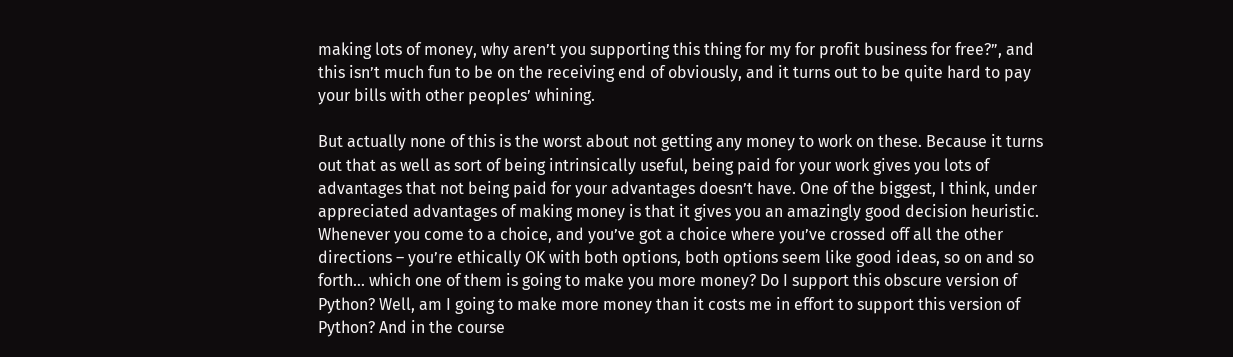making lots of money, why aren’t you supporting this thing for my for profit business for free?”, and this isn’t much fun to be on the receiving end of obviously, and it turns out to be quite hard to pay your bills with other peoples’ whining.

But actually none of this is the worst about not getting any money to work on these. Because it turns out that as well as sort of being intrinsically useful, being paid for your work gives you lots of advantages that not being paid for your advantages doesn’t have. One of the biggest, I think, under appreciated advantages of making money is that it gives you an amazingly good decision heuristic. Whenever you come to a choice, and you’ve got a choice where you’ve crossed off all the other directions – you’re ethically OK with both options, both options seem like good ideas, so on and so forth… which one of them is going to make you more money? Do I support this obscure version of Python? Well, am I going to make more money than it costs me in effort to support this version of Python? And in the course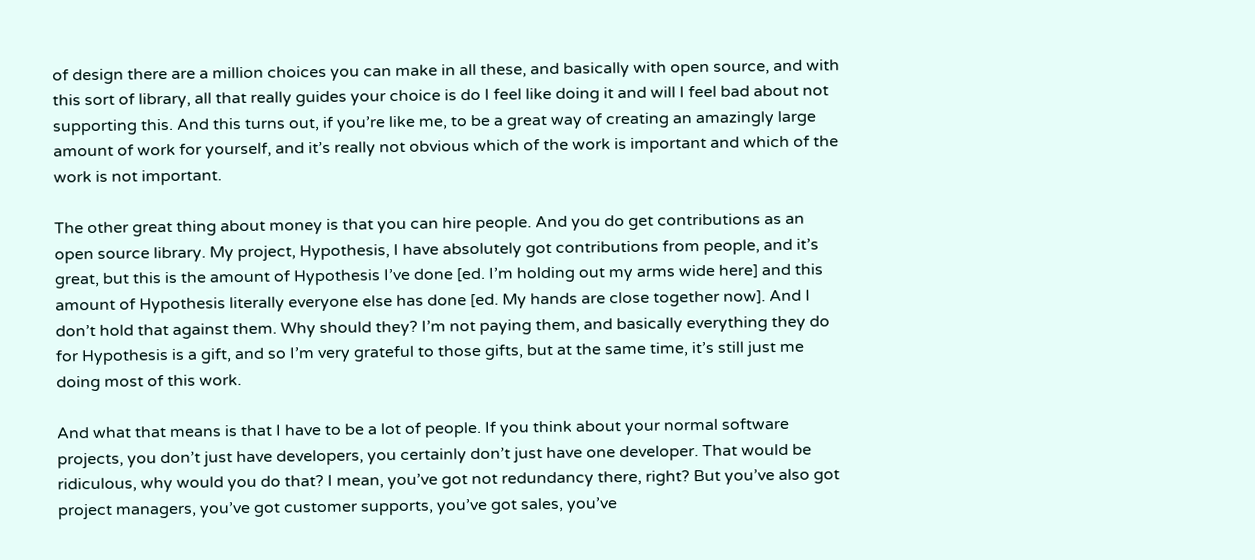of design there are a million choices you can make in all these, and basically with open source, and with this sort of library, all that really guides your choice is do I feel like doing it and will I feel bad about not supporting this. And this turns out, if you’re like me, to be a great way of creating an amazingly large amount of work for yourself, and it’s really not obvious which of the work is important and which of the work is not important.

The other great thing about money is that you can hire people. And you do get contributions as an open source library. My project, Hypothesis, I have absolutely got contributions from people, and it’s great, but this is the amount of Hypothesis I’ve done [ed. I’m holding out my arms wide here] and this amount of Hypothesis literally everyone else has done [ed. My hands are close together now]. And I don’t hold that against them. Why should they? I’m not paying them, and basically everything they do for Hypothesis is a gift, and so I’m very grateful to those gifts, but at the same time, it’s still just me doing most of this work.

And what that means is that I have to be a lot of people. If you think about your normal software projects, you don’t just have developers, you certainly don’t just have one developer. That would be ridiculous, why would you do that? I mean, you’ve got not redundancy there, right? But you’ve also got project managers, you’ve got customer supports, you’ve got sales, you’ve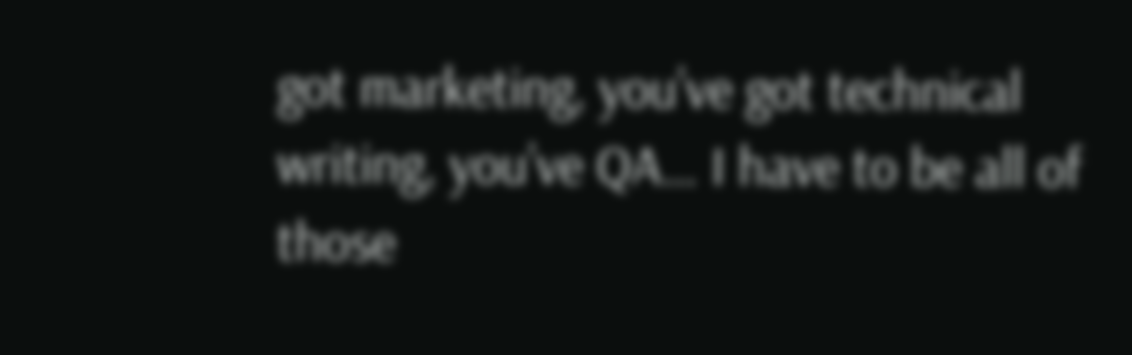got marketing, you’ve got technical writing, you’ve QA… I have to be all of those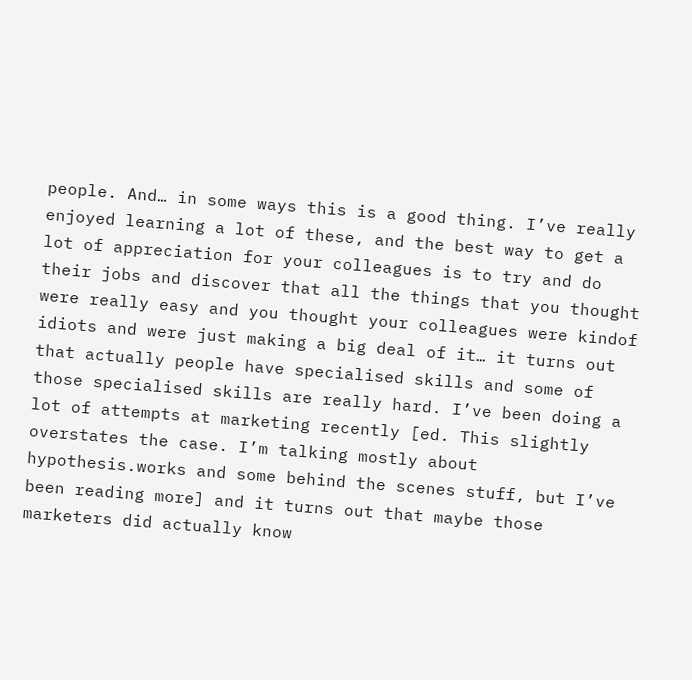people. And… in some ways this is a good thing. I’ve really enjoyed learning a lot of these, and the best way to get a lot of appreciation for your colleagues is to try and do their jobs and discover that all the things that you thought were really easy and you thought your colleagues were kindof idiots and were just making a big deal of it… it turns out that actually people have specialised skills and some of those specialised skills are really hard. I’ve been doing a lot of attempts at marketing recently [ed. This slightly overstates the case. I’m talking mostly about hypothesis.works and some behind the scenes stuff, but I’ve been reading more] and it turns out that maybe those marketers did actually know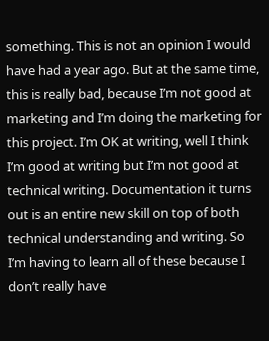something. This is not an opinion I would have had a year ago. But at the same time, this is really bad, because I’m not good at marketing and I’m doing the marketing for this project. I’m OK at writing, well I think I’m good at writing but I’m not good at technical writing. Documentation it turns out is an entire new skill on top of both technical understanding and writing. So I’m having to learn all of these because I don’t really have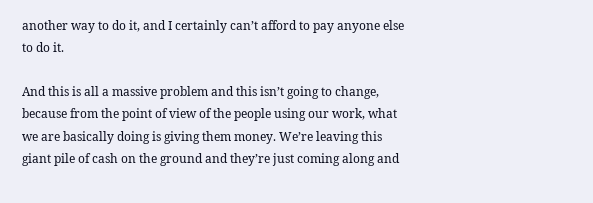another way to do it, and I certainly can’t afford to pay anyone else to do it.

And this is all a massive problem and this isn’t going to change, because from the point of view of the people using our work, what we are basically doing is giving them money. We’re leaving this giant pile of cash on the ground and they’re just coming along and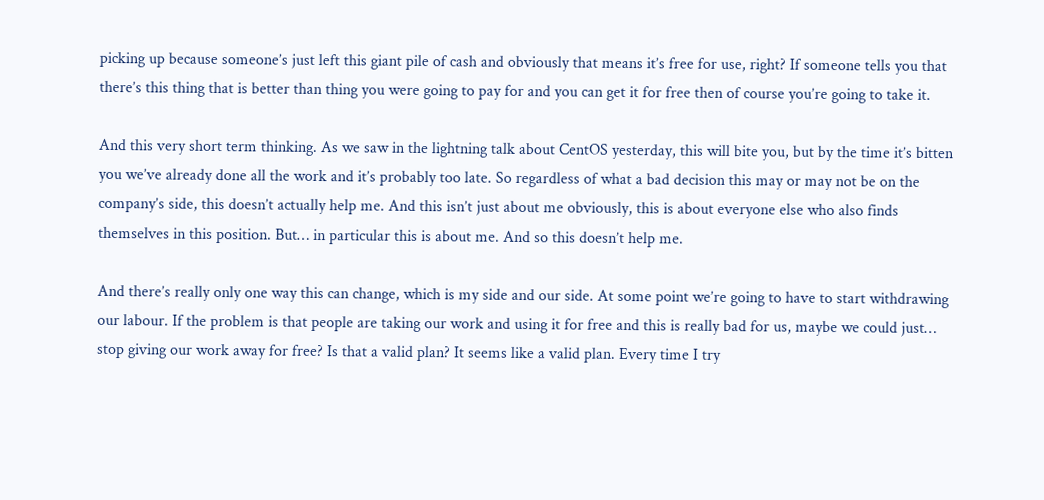picking up because someone’s just left this giant pile of cash and obviously that means it’s free for use, right? If someone tells you that there’s this thing that is better than thing you were going to pay for and you can get it for free then of course you’re going to take it.

And this very short term thinking. As we saw in the lightning talk about CentOS yesterday, this will bite you, but by the time it’s bitten you we’ve already done all the work and it’s probably too late. So regardless of what a bad decision this may or may not be on the company’s side, this doesn’t actually help me. And this isn’t just about me obviously, this is about everyone else who also finds themselves in this position. But… in particular this is about me. And so this doesn’t help me.

And there’s really only one way this can change, which is my side and our side. At some point we’re going to have to start withdrawing our labour. If the problem is that people are taking our work and using it for free and this is really bad for us, maybe we could just… stop giving our work away for free? Is that a valid plan? It seems like a valid plan. Every time I try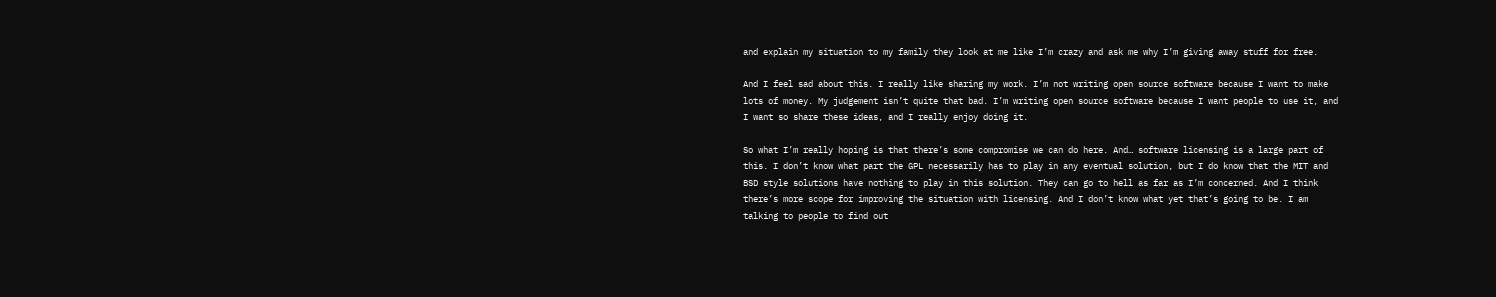and explain my situation to my family they look at me like I’m crazy and ask me why I’m giving away stuff for free.

And I feel sad about this. I really like sharing my work. I’m not writing open source software because I want to make lots of money. My judgement isn’t quite that bad. I’m writing open source software because I want people to use it, and I want so share these ideas, and I really enjoy doing it.

So what I’m really hoping is that there’s some compromise we can do here. And… software licensing is a large part of this. I don’t know what part the GPL necessarily has to play in any eventual solution, but I do know that the MIT and BSD style solutions have nothing to play in this solution. They can go to hell as far as I’m concerned. And I think there’s more scope for improving the situation with licensing. And I don’t know what yet that’s going to be. I am talking to people to find out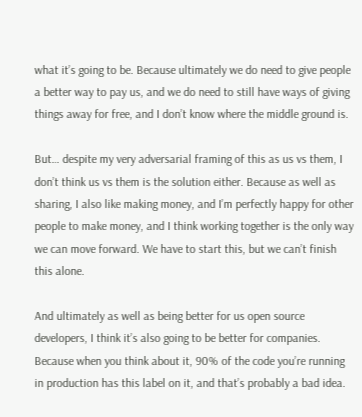what it’s going to be. Because ultimately we do need to give people a better way to pay us, and we do need to still have ways of giving things away for free, and I don’t know where the middle ground is.

But… despite my very adversarial framing of this as us vs them, I don’t think us vs them is the solution either. Because as well as sharing, I also like making money, and I’m perfectly happy for other people to make money, and I think working together is the only way we can move forward. We have to start this, but we can’t finish this alone.

And ultimately as well as being better for us open source developers, I think it’s also going to be better for companies. Because when you think about it, 90% of the code you’re running in production has this label on it, and that’s probably a bad idea.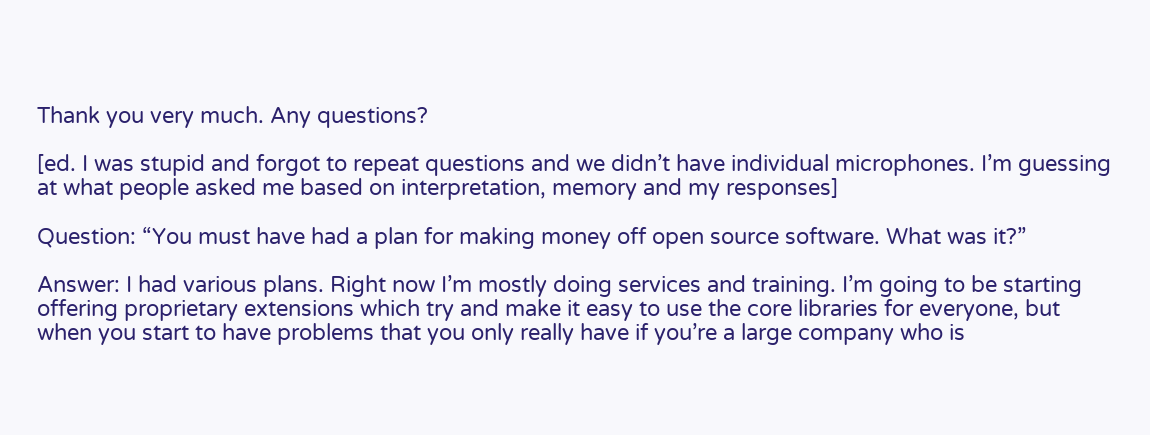Thank you very much. Any questions?

[ed. I was stupid and forgot to repeat questions and we didn’t have individual microphones. I’m guessing at what people asked me based on interpretation, memory and my responses]

Question: “You must have had a plan for making money off open source software. What was it?”

Answer: I had various plans. Right now I’m mostly doing services and training. I’m going to be starting offering proprietary extensions which try and make it easy to use the core libraries for everyone, but when you start to have problems that you only really have if you’re a large company who is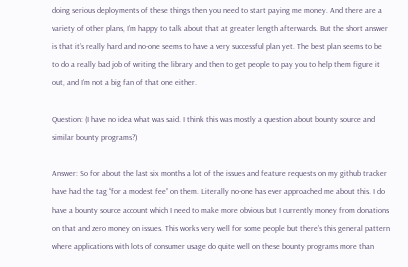doing serious deployments of these things then you need to start paying me money. And there are a variety of other plans, I’m happy to talk about that at greater length afterwards. But the short answer is that it’s really hard and no-one seems to have a very successful plan yet. The best plan seems to be to do a really bad job of writing the library and then to get people to pay you to help them figure it out, and I’m not a big fan of that one either.

Question: (I have no idea what was said. I think this was mostly a question about bounty source and similar bounty programs?)

Answer: So for about the last six months a lot of the issues and feature requests on my github tracker have had the tag “for a modest fee” on them. Literally no-one has ever approached me about this. I do have a bounty source account which I need to make more obvious but I currently money from donations on that and zero money on issues. This works very well for some people but there’s this general pattern where applications with lots of consumer usage do quite well on these bounty programs more than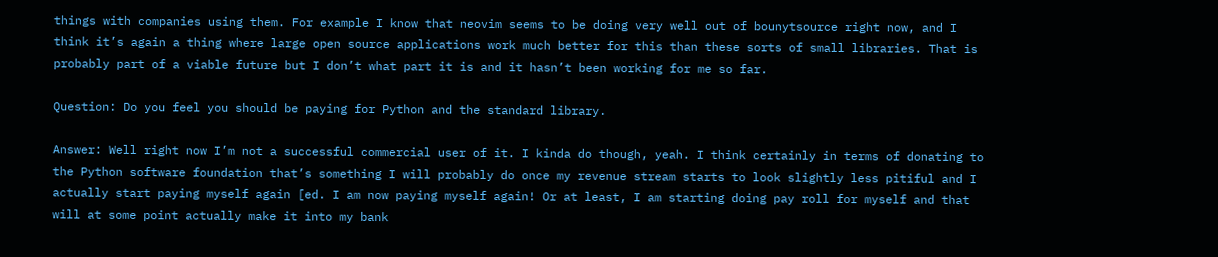things with companies using them. For example I know that neovim seems to be doing very well out of bounytsource right now, and I think it’s again a thing where large open source applications work much better for this than these sorts of small libraries. That is probably part of a viable future but I don’t what part it is and it hasn’t been working for me so far.

Question: Do you feel you should be paying for Python and the standard library.

Answer: Well right now I’m not a successful commercial user of it. I kinda do though, yeah. I think certainly in terms of donating to the Python software foundation that’s something I will probably do once my revenue stream starts to look slightly less pitiful and I actually start paying myself again [ed. I am now paying myself again! Or at least, I am starting doing pay roll for myself and that will at some point actually make it into my bank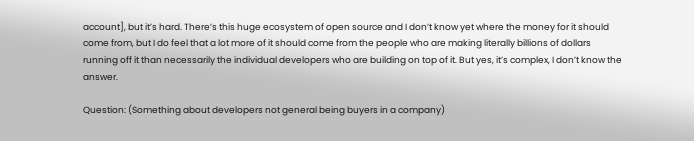account], but it’s hard. There’s this huge ecosystem of open source and I don’t know yet where the money for it should come from, but I do feel that a lot more of it should come from the people who are making literally billions of dollars running off it than necessarily the individual developers who are building on top of it. But yes, it’s complex, I don’t know the answer.

Question: (Something about developers not general being buyers in a company)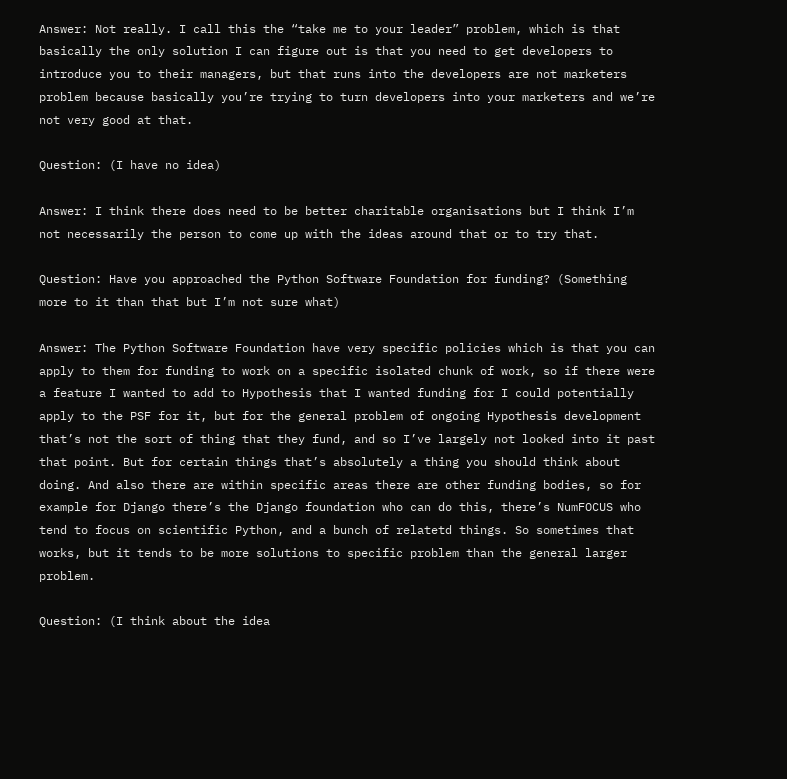Answer: Not really. I call this the “take me to your leader” problem, which is that basically the only solution I can figure out is that you need to get developers to introduce you to their managers, but that runs into the developers are not marketers problem because basically you’re trying to turn developers into your marketers and we’re not very good at that.

Question: (I have no idea)

Answer: I think there does need to be better charitable organisations but I think I’m not necessarily the person to come up with the ideas around that or to try that.

Question: Have you approached the Python Software Foundation for funding? (Something more to it than that but I’m not sure what)

Answer: The Python Software Foundation have very specific policies which is that you can apply to them for funding to work on a specific isolated chunk of work, so if there were a feature I wanted to add to Hypothesis that I wanted funding for I could potentially apply to the PSF for it, but for the general problem of ongoing Hypothesis development that’s not the sort of thing that they fund, and so I’ve largely not looked into it past that point. But for certain things that’s absolutely a thing you should think about doing. And also there are within specific areas there are other funding bodies, so for example for Django there’s the Django foundation who can do this, there’s NumFOCUS who tend to focus on scientific Python, and a bunch of relatetd things. So sometimes that works, but it tends to be more solutions to specific problem than the general larger problem.

Question: (I think about the idea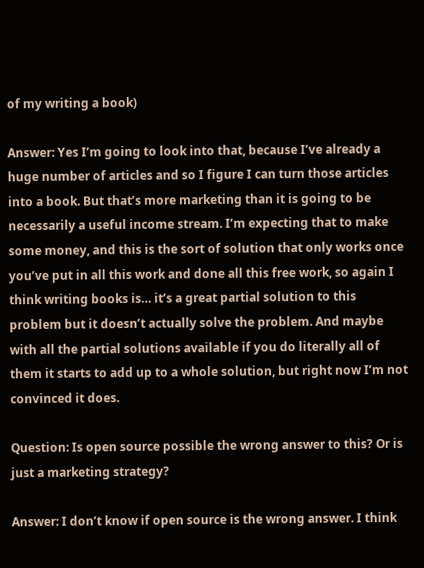of my writing a book)

Answer: Yes I’m going to look into that, because I’ve already a huge number of articles and so I figure I can turn those articles into a book. But that’s more marketing than it is going to be necessarily a useful income stream. I’m expecting that to make some money, and this is the sort of solution that only works once you’ve put in all this work and done all this free work, so again I think writing books is… it’s a great partial solution to this problem but it doesn’t actually solve the problem. And maybe with all the partial solutions available if you do literally all of them it starts to add up to a whole solution, but right now I’m not convinced it does.

Question: Is open source possible the wrong answer to this? Or is just a marketing strategy?

Answer: I don’t know if open source is the wrong answer. I think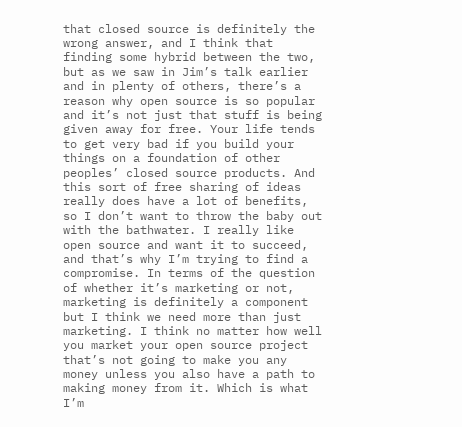that closed source is definitely the wrong answer, and I think that finding some hybrid between the two, but as we saw in Jim’s talk earlier and in plenty of others, there’s a reason why open source is so popular and it’s not just that stuff is being given away for free. Your life tends to get very bad if you build your things on a foundation of other peoples’ closed source products. And this sort of free sharing of ideas really does have a lot of benefits, so I don’t want to throw the baby out with the bathwater. I really like open source and want it to succeed, and that’s why I’m trying to find a compromise. In terms of the question of whether it’s marketing or not, marketing is definitely a component but I think we need more than just marketing. I think no matter how well you market your open source project that’s not going to make you any money unless you also have a path to making money from it. Which is what I’m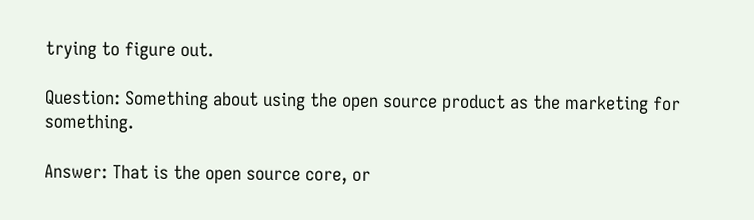trying to figure out.

Question: Something about using the open source product as the marketing for something.

Answer: That is the open source core, or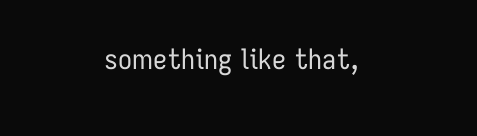something like that,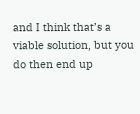and I think that’s a viable solution, but you do then end up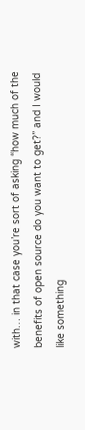with… in that case you’re sort of asking “how much of the benefits of open source do you want to get?” and I would like something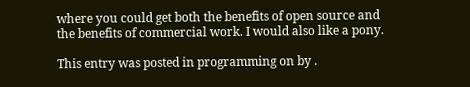where you could get both the benefits of open source and the benefits of commercial work. I would also like a pony.

This entry was posted in programming on by .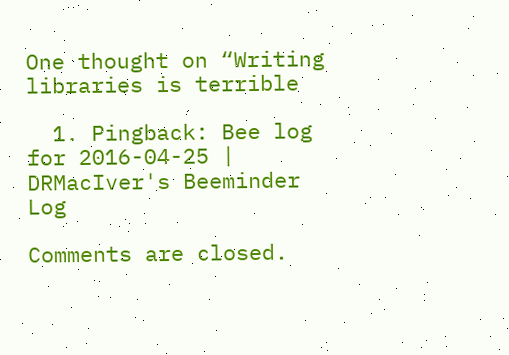One thought on “Writing libraries is terrible

  1. Pingback: Bee log for 2016-04-25 | DRMacIver's Beeminder Log

Comments are closed.